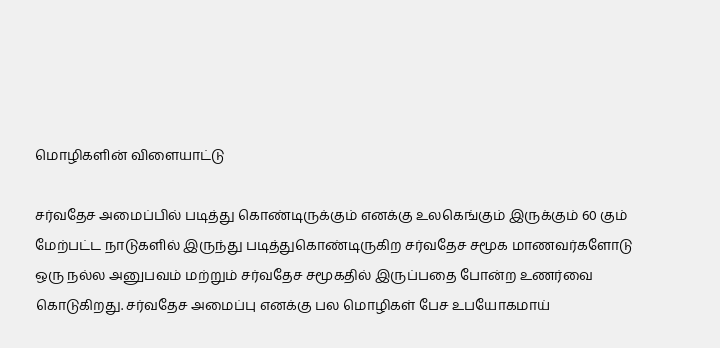மொழிகளின் விளையாட்டு

சர்வதேச அமைப்பில் படித்து கொண்டிருக்கும் எனக்கு உலகெங்கும் இருக்கும் 60 கும் மேற்பட்ட நாடுகளில் இருந்து படித்துகொண்டிருகிற சர்வதேச சமூக மாணவர்களோடு ஒரு நல்ல அனுபவம் மற்றும் சர்வதேச சமூகதில் இருப்பதை போன்ற உணர்வை கொடுகிறது. சர்வதேச அமைப்பு எனக்கு பல மொழிகள் பேச உபயோகமாய்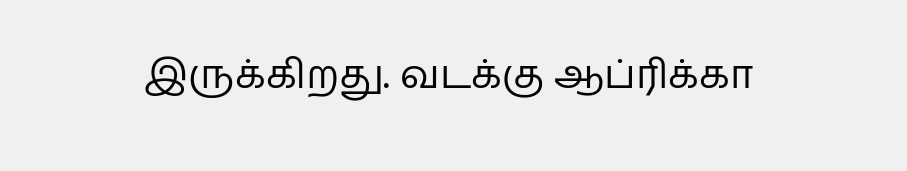இருக்கிறது. வடக்கு ஆப்ரிக்கா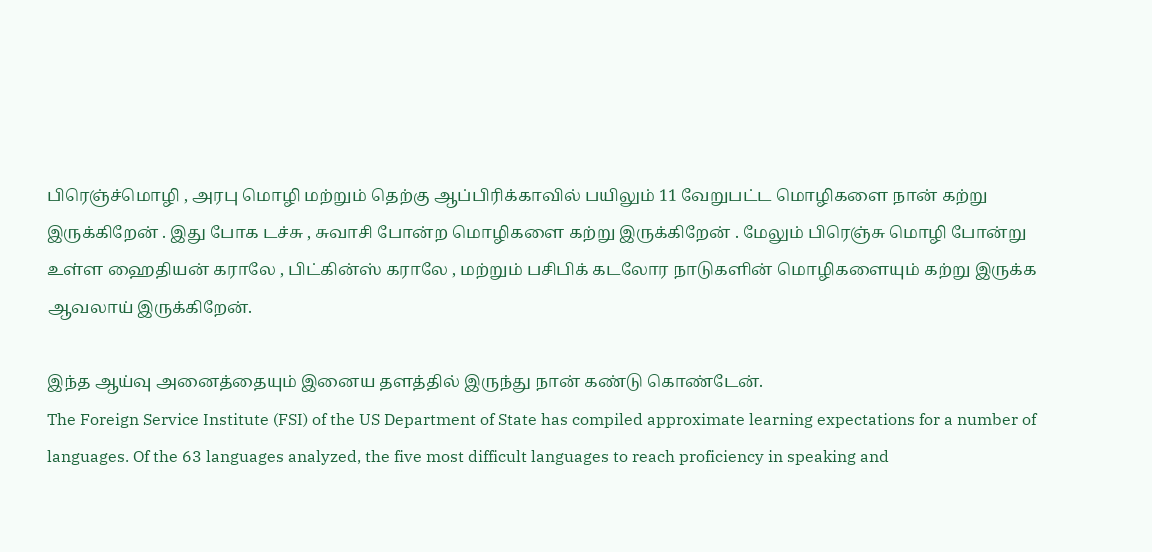பிரெஞ்ச்மொழி , அரபு மொழி மற்றும் தெற்கு ஆப்பிரிக்காவில் பயிலும் 11 வேறுபட்ட மொழிகளை நான் கற்று இருக்கிறேன் . இது போக டச்சு , சுவாசி போன்ற மொழிகளை கற்று இருக்கிறேன் . மேலும் பிரெஞ்சு மொழி போன்று உள்ள ஹைதியன் கராலே , பிட்கின்ஸ் கராலே , மற்றும் பசிபிக் கடலோர நாடுகளின் மொழிகளையும் கற்று இருக்க ஆவலாய் இருக்கிறேன்.

இந்த ஆய்வு அனைத்தையும் இனைய தளத்தில் இருந்து நான் கண்டு கொண்டேன்.
The Foreign Service Institute (FSI) of the US Department of State has compiled approximate learning expectations for a number of languages. Of the 63 languages analyzed, the five most difficult languages to reach proficiency in speaking and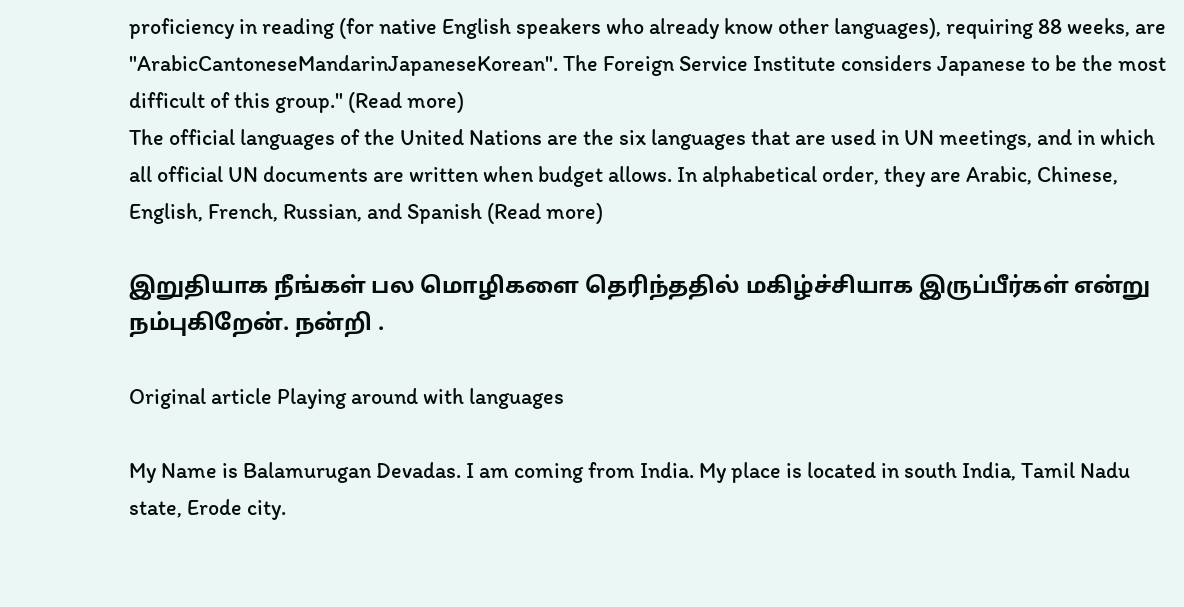proficiency in reading (for native English speakers who already know other languages), requiring 88 weeks, are "ArabicCantoneseMandarinJapaneseKorean". The Foreign Service Institute considers Japanese to be the most difficult of this group." (Read more)
The official languages of the United Nations are the six languages that are used in UN meetings, and in which all official UN documents are written when budget allows. In alphabetical order, they are Arabic, Chinese, English, French, Russian, and Spanish (Read more)

இறுதியாக நீங்கள் பல மொழிகளை தெரிந்ததில் மகிழ்ச்சியாக இருப்பீர்கள் என்று நம்புகிறேன். நன்றி .

Original article Playing around with languages

My Name is Balamurugan Devadas. I am coming from India. My place is located in south India, Tamil Nadu state, Erode city.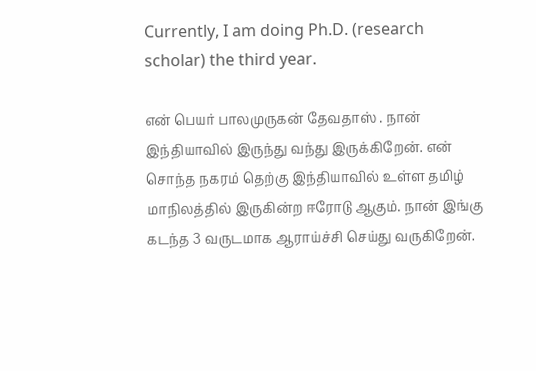Currently, I am doing Ph.D. (research scholar) the third year.

என் பெயர் பாலமுருகன் தேவதாஸ் . நான் இந்தியாவில் இருந்து வந்து இருக்கிறேன். என் சொந்த நகரம் தெற்கு இந்தியாவில் உள்ள தமிழ் மாநிலத்தில் இருகின்ற ஈரோடு ஆகும். நான் இங்கு கடந்த 3 வருடமாக ஆராய்ச்சி செய்து வருகிறேன்.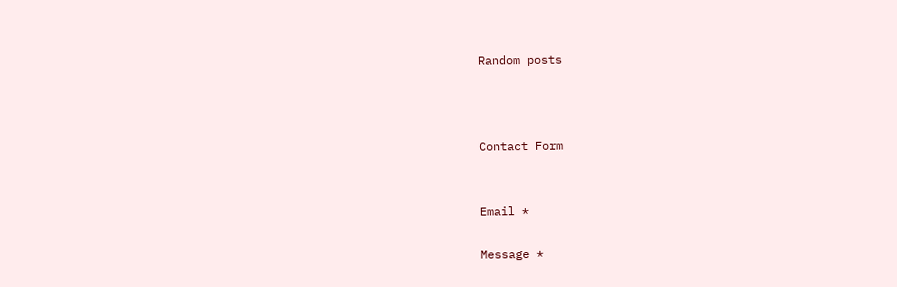Random posts



Contact Form


Email *

Message *